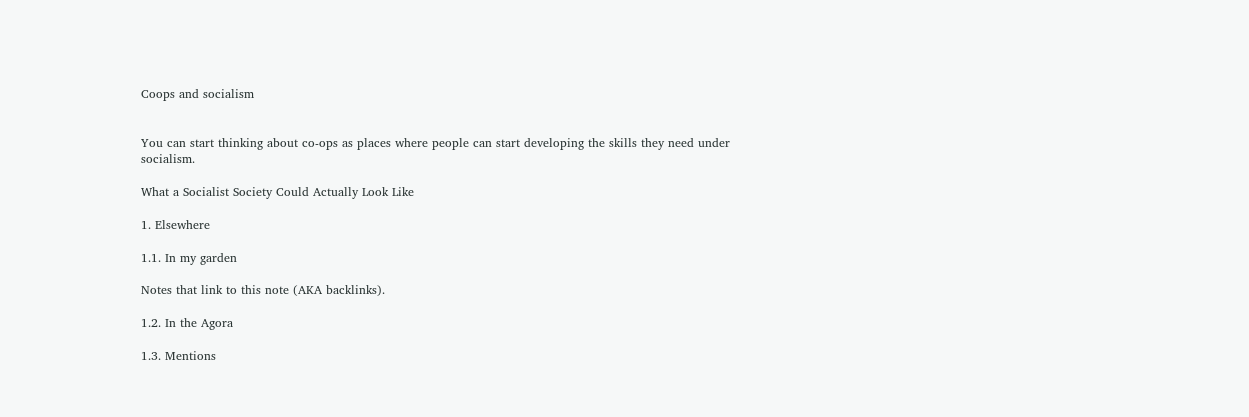Coops and socialism


You can start thinking about co-ops as places where people can start developing the skills they need under socialism.

What a Socialist Society Could Actually Look Like

1. Elsewhere

1.1. In my garden

Notes that link to this note (AKA backlinks).

1.2. In the Agora

1.3. Mentions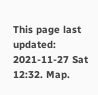This page last updated: 2021-11-27 Sat 12:32. Map.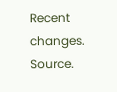Recent changes. Source.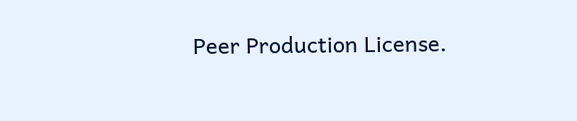Peer Production License.